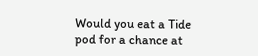Would you eat a Tide pod for a chance at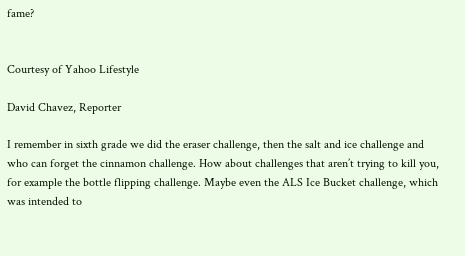fame?


Courtesy of Yahoo Lifestyle

David Chavez, Reporter

I remember in sixth grade we did the eraser challenge, then the salt and ice challenge and who can forget the cinnamon challenge. How about challenges that aren’t trying to kill you, for example the bottle flipping challenge. Maybe even the ALS Ice Bucket challenge, which was intended to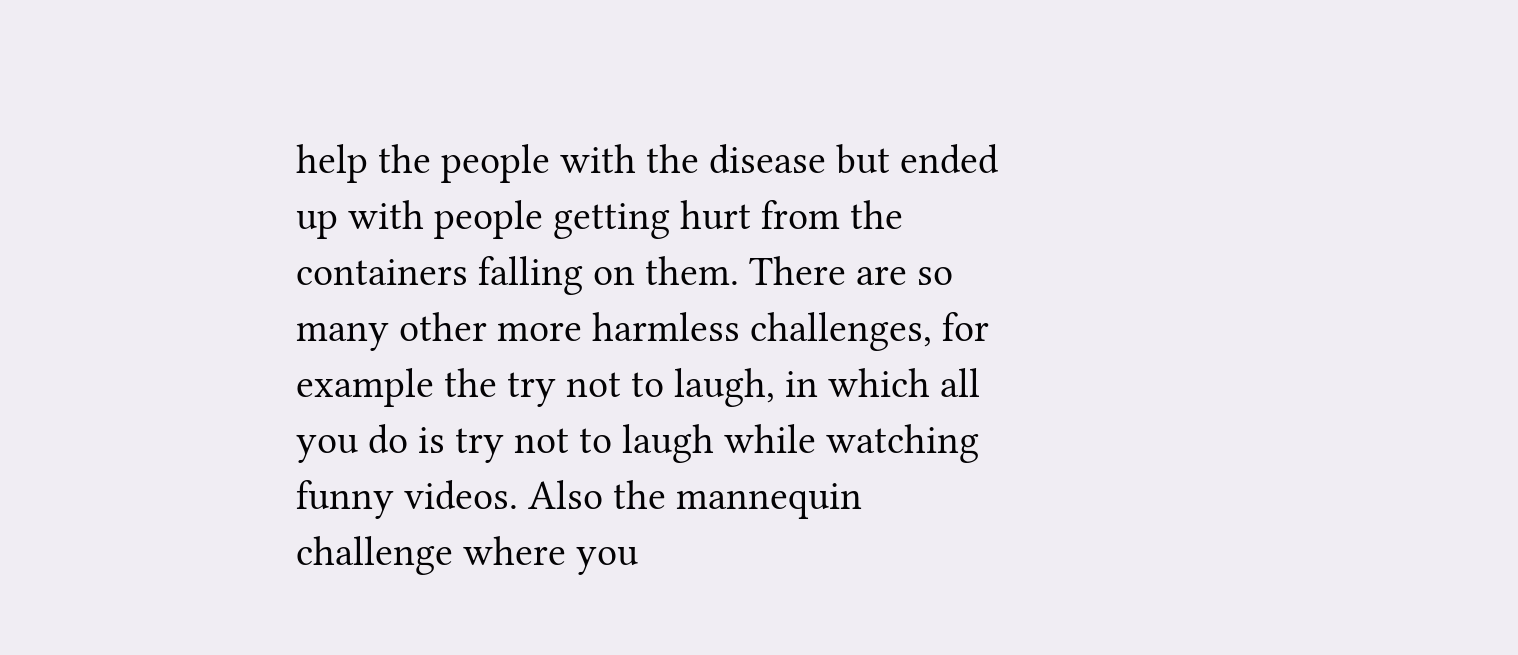help the people with the disease but ended up with people getting hurt from the containers falling on them. There are so many other more harmless challenges, for example the try not to laugh, in which all you do is try not to laugh while watching funny videos. Also the mannequin challenge where you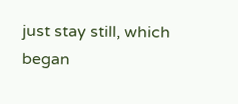just stay still, which began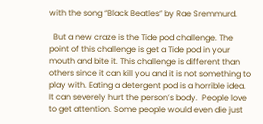with the song “Black Beatles” by Rae Sremmurd.

  But a new craze is the Tide pod challenge. The point of this challenge is get a Tide pod in your mouth and bite it. This challenge is different than others since it can kill you and it is not something to play with. Eating a detergent pod is a horrible idea. It can severely hurt the person’s body.  People love to get attention. Some people would even die just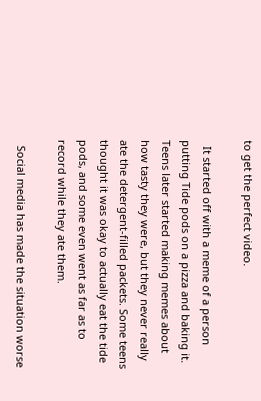to get the perfect video.

  It started off with a meme of a person putting Tide pods on a pizza and baking it. Teens later started making memes about how tasty they were, but they never really ate the detergent-filled packets. Some teens thought it was okay to actually eat the tide pods, and some even went as far as to record while they ate them.

  Social media has made the situation worse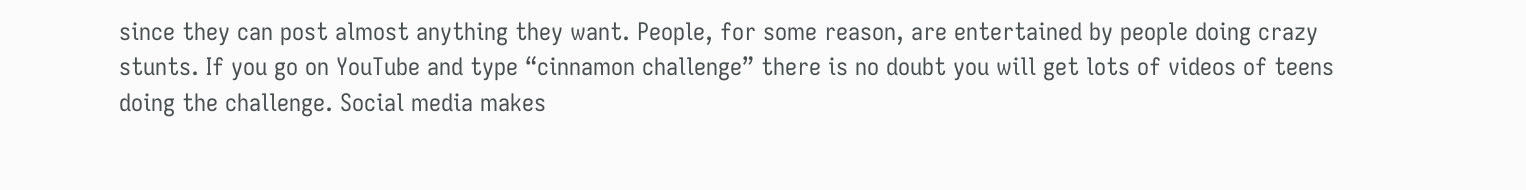since they can post almost anything they want. People, for some reason, are entertained by people doing crazy stunts. If you go on YouTube and type “cinnamon challenge” there is no doubt you will get lots of videos of teens doing the challenge. Social media makes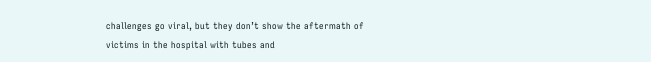challenges go viral, but they don’t show the aftermath of victims in the hospital with tubes and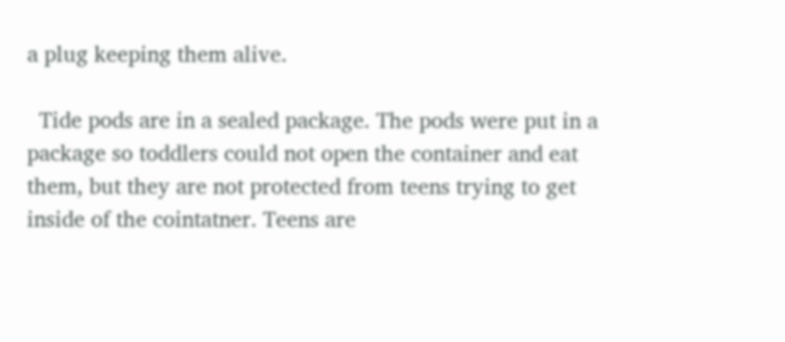a plug keeping them alive.

  Tide pods are in a sealed package. The pods were put in a package so toddlers could not open the container and eat them, but they are not protected from teens trying to get inside of the cointatner. Teens are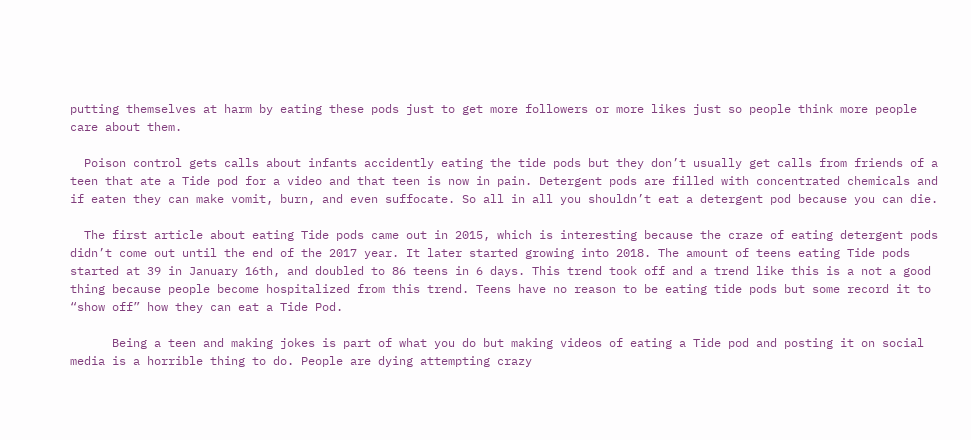putting themselves at harm by eating these pods just to get more followers or more likes just so people think more people care about them.

  Poison control gets calls about infants accidently eating the tide pods but they don’t usually get calls from friends of a teen that ate a Tide pod for a video and that teen is now in pain. Detergent pods are filled with concentrated chemicals and if eaten they can make vomit, burn, and even suffocate. So all in all you shouldn’t eat a detergent pod because you can die.

  The first article about eating Tide pods came out in 2015, which is interesting because the craze of eating detergent pods didn’t come out until the end of the 2017 year. It later started growing into 2018. The amount of teens eating Tide pods started at 39 in January 16th, and doubled to 86 teens in 6 days. This trend took off and a trend like this is a not a good thing because people become hospitalized from this trend. Teens have no reason to be eating tide pods but some record it to “show off” how they can eat a Tide Pod.

      Being a teen and making jokes is part of what you do but making videos of eating a Tide pod and posting it on social media is a horrible thing to do. People are dying attempting crazy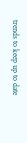trends to keep up to date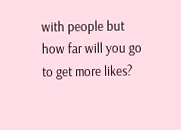with people but how far will you go to get more likes?